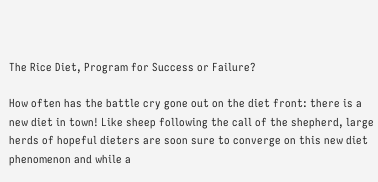The Rice Diet, Program for Success or Failure?

How often has the battle cry gone out on the diet front: there is a new diet in town! Like sheep following the call of the shepherd, large herds of hopeful dieters are soon sure to converge on this new diet phenomenon and while a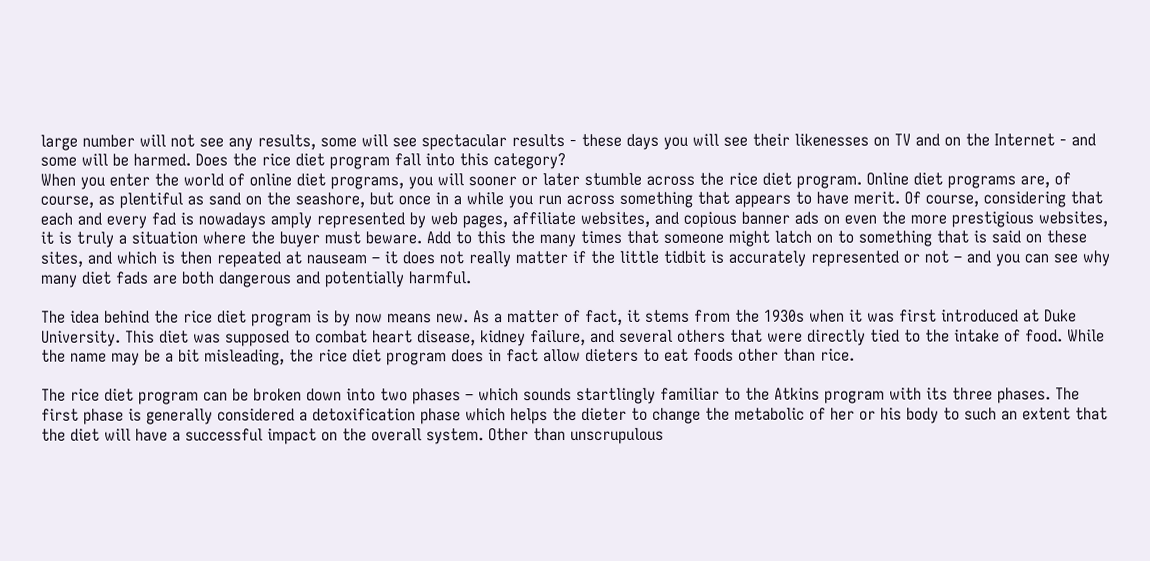large number will not see any results, some will see spectacular results - these days you will see their likenesses on TV and on the Internet - and some will be harmed. Does the rice diet program fall into this category?
When you enter the world of online diet programs, you will sooner or later stumble across the rice diet program. Online diet programs are, of course, as plentiful as sand on the seashore, but once in a while you run across something that appears to have merit. Of course, considering that each and every fad is nowadays amply represented by web pages, affiliate websites, and copious banner ads on even the more prestigious websites, it is truly a situation where the buyer must beware. Add to this the many times that someone might latch on to something that is said on these sites, and which is then repeated at nauseam – it does not really matter if the little tidbit is accurately represented or not – and you can see why many diet fads are both dangerous and potentially harmful.

The idea behind the rice diet program is by now means new. As a matter of fact, it stems from the 1930s when it was first introduced at Duke University. This diet was supposed to combat heart disease, kidney failure, and several others that were directly tied to the intake of food. While the name may be a bit misleading, the rice diet program does in fact allow dieters to eat foods other than rice.

The rice diet program can be broken down into two phases – which sounds startlingly familiar to the Atkins program with its three phases. The first phase is generally considered a detoxification phase which helps the dieter to change the metabolic of her or his body to such an extent that the diet will have a successful impact on the overall system. Other than unscrupulous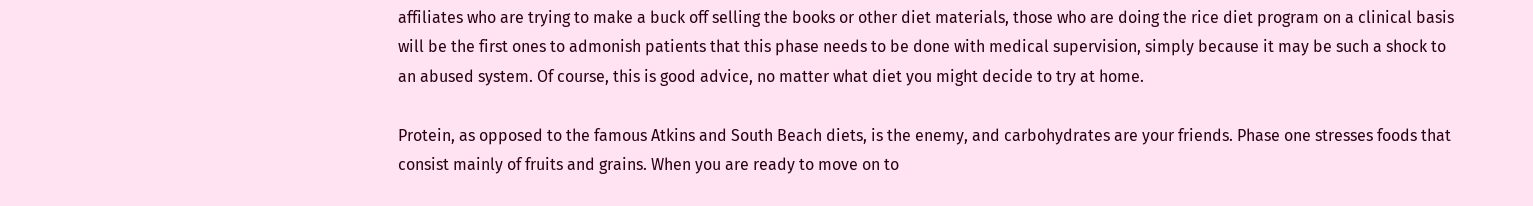affiliates who are trying to make a buck off selling the books or other diet materials, those who are doing the rice diet program on a clinical basis will be the first ones to admonish patients that this phase needs to be done with medical supervision, simply because it may be such a shock to an abused system. Of course, this is good advice, no matter what diet you might decide to try at home.

Protein, as opposed to the famous Atkins and South Beach diets, is the enemy, and carbohydrates are your friends. Phase one stresses foods that consist mainly of fruits and grains. When you are ready to move on to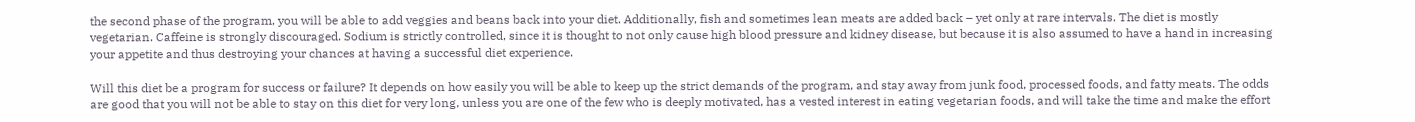the second phase of the program, you will be able to add veggies and beans back into your diet. Additionally, fish and sometimes lean meats are added back – yet only at rare intervals. The diet is mostly vegetarian. Caffeine is strongly discouraged. Sodium is strictly controlled, since it is thought to not only cause high blood pressure and kidney disease, but because it is also assumed to have a hand in increasing your appetite and thus destroying your chances at having a successful diet experience.

Will this diet be a program for success or failure? It depends on how easily you will be able to keep up the strict demands of the program, and stay away from junk food, processed foods, and fatty meats. The odds are good that you will not be able to stay on this diet for very long, unless you are one of the few who is deeply motivated, has a vested interest in eating vegetarian foods, and will take the time and make the effort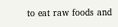to eat raw foods and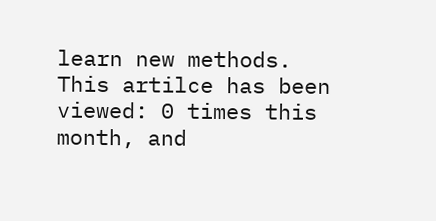learn new methods.
This artilce has been viewed: 0 times this month, and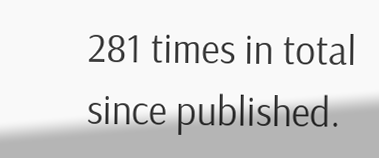281 times in total since published.